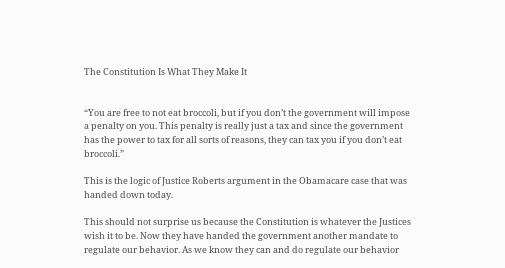The Constitution Is What They Make It


“You are free to not eat broccoli, but if you don’t the government will impose a penalty on you. This penalty is really just a tax and since the government has the power to tax for all sorts of reasons, they can tax you if you don’t eat broccoli.”

This is the logic of Justice Roberts argument in the Obamacare case that was handed down today.

This should not surprise us because the Constitution is whatever the Justices wish it to be. Now they have handed the government another mandate to regulate our behavior. As we know they can and do regulate our behavior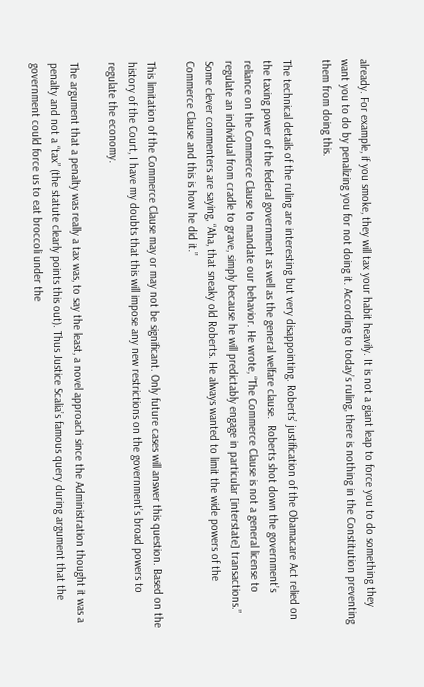already. For example, if you smoke, they will tax your habit heavily. It is not a giant leap to force you to do something they want you to do by penalizing you for not doing it. According to today’s ruling, there is nothing in the Constitution preventing them from doing this.

The technical details of the ruling are interesting but very disappointing. Roberts’ justification of the Obamacare Act relied on the taxing power of the federal government as well as the general welfare clause.  Roberts shot down the government’s reliance on the Commerce Clause to mandate our behavior. He wrote, “The Commerce Clause is not a general license to regulate an individual from cradle to grave, simply because he will predictably engage in particular [interstate] transactions.” Some clever commenters are saying, “Aha, that sneaky old Roberts. He always wanted to limit the wide powers of the Commerce Clause and this is how he did it.”

This limitation of the Commerce Clause may or may not be significant. Only future cases will answer this question. Based on the history of the Court, I have my doubts that this will impose any new restrictions on the government’s broad powers to regulate the economy.

The argument that a penalty was really a tax was, to say the least, a novel approach since the Administration thought it was a penalty and not a “tax” (the statute clearly points this out). Thus Justice Scalia’s famous query during argument that the government could force us to eat broccoli under the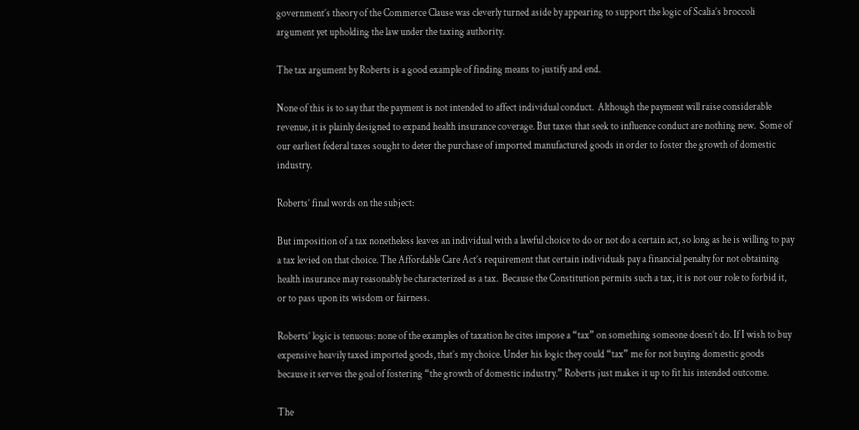government’s theory of the Commerce Clause was cleverly turned aside by appearing to support the logic of Scalia’s broccoli argument yet upholding the law under the taxing authority.

The tax argument by Roberts is a good example of finding means to justify and end.

None of this is to say that the payment is not intended to affect individual conduct.  Although the payment will raise considerable revenue, it is plainly designed to expand health insurance coverage. But taxes that seek to influence conduct are nothing new.  Some of our earliest federal taxes sought to deter the purchase of imported manufactured goods in order to foster the growth of domestic industry.

Roberts’ final words on the subject:

But imposition of a tax nonetheless leaves an individual with a lawful choice to do or not do a certain act, so long as he is willing to pay a tax levied on that choice. The Affordable Care Act’s requirement that certain individuals pay a financial penalty for not obtaining health insurance may reasonably be characterized as a tax.  Because the Constitution permits such a tax, it is not our role to forbid it, or to pass upon its wisdom or fairness.

Roberts’ logic is tenuous: none of the examples of taxation he cites impose a “tax” on something someone doesn’t do. If I wish to buy expensive heavily taxed imported goods, that’s my choice. Under his logic they could “tax” me for not buying domestic goods because it serves the goal of fostering “the growth of domestic industry.” Roberts just makes it up to fit his intended outcome.

The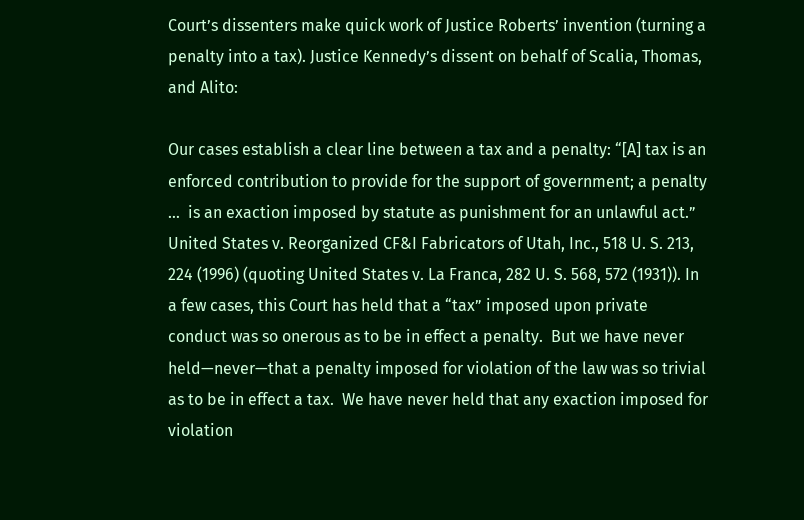Court’s dissenters make quick work of Justice Roberts’ invention (turning a penalty into a tax). Justice Kennedy’s dissent on behalf of Scalia, Thomas, and Alito:

Our cases establish a clear line between a tax and a penalty: “[A] tax is an enforced contribution to provide for the support of government; a penalty …  is an exaction imposed by statute as punishment for an unlawful act.” United States v. Reorganized CF&I Fabricators of Utah, Inc., 518 U. S. 213, 224 (1996) (quoting United States v. La Franca, 282 U. S. 568, 572 (1931)). In a few cases, this Court has held that a “tax” imposed upon private conduct was so onerous as to be in effect a penalty.  But we have never held—never—that a penalty imposed for violation of the law was so trivial as to be in effect a tax.  We have never held that any exaction imposed for violation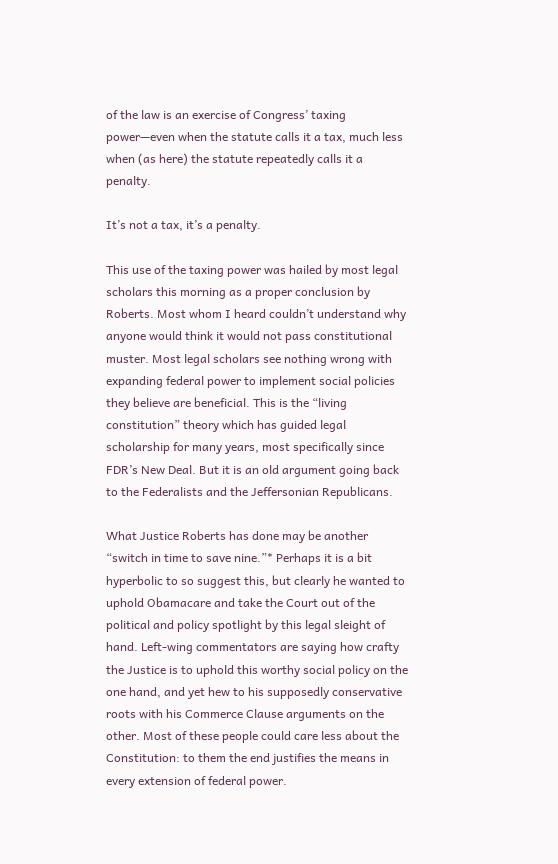of the law is an exercise of Congress’ taxing power—even when the statute calls it a tax, much less when (as here) the statute repeatedly calls it a penalty.

It’s not a tax, it’s a penalty.

This use of the taxing power was hailed by most legal scholars this morning as a proper conclusion by Roberts. Most whom I heard couldn’t understand why anyone would think it would not pass constitutional muster. Most legal scholars see nothing wrong with expanding federal power to implement social policies they believe are beneficial. This is the “living constitution” theory which has guided legal scholarship for many years, most specifically since FDR’s New Deal. But it is an old argument going back to the Federalists and the Jeffersonian Republicans.

What Justice Roberts has done may be another “switch in time to save nine.”* Perhaps it is a bit hyperbolic to so suggest this, but clearly he wanted to uphold Obamacare and take the Court out of the political and policy spotlight by this legal sleight of hand. Left-wing commentators are saying how crafty the Justice is to uphold this worthy social policy on the one hand, and yet hew to his supposedly conservative roots with his Commerce Clause arguments on the other. Most of these people could care less about the Constitution: to them the end justifies the means in every extension of federal power.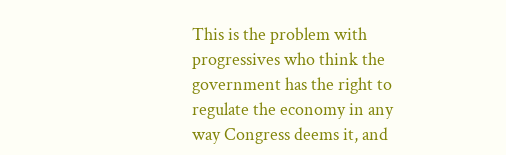This is the problem with progressives who think the government has the right to regulate the economy in any way Congress deems it, and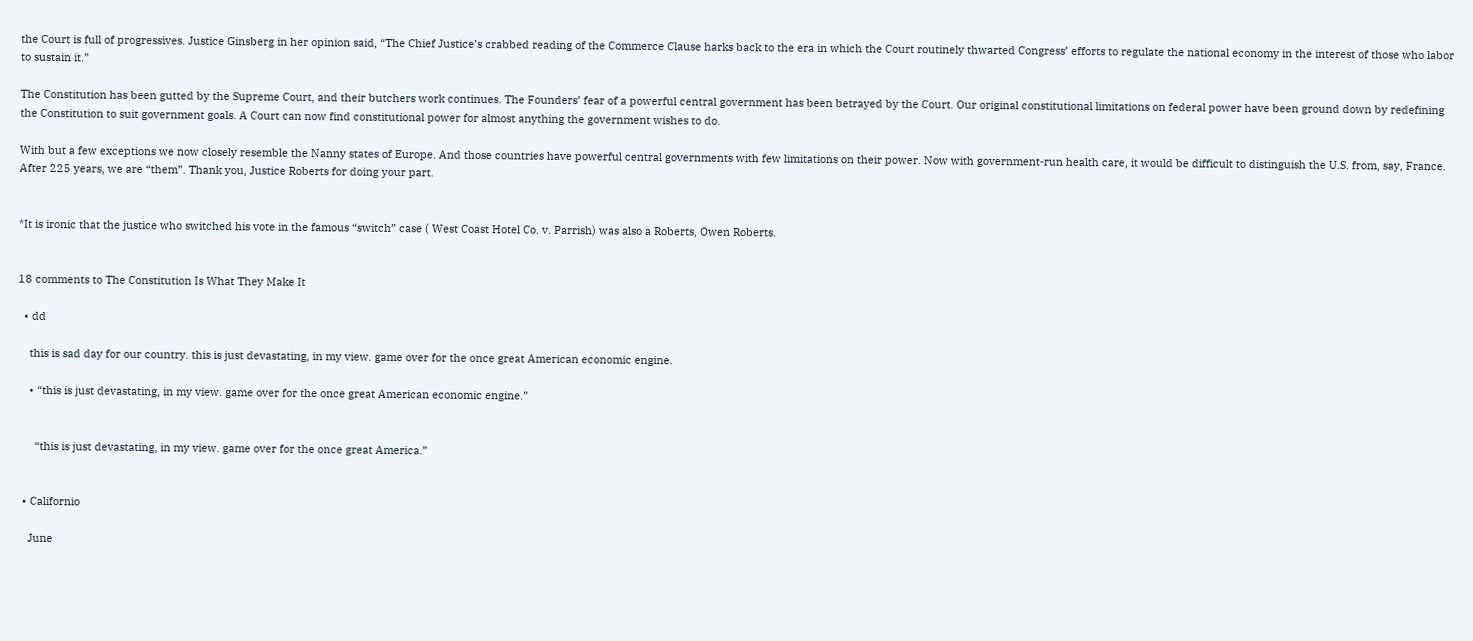the Court is full of progressives. Justice Ginsberg in her opinion said, “The Chief Justice’s crabbed reading of the Commerce Clause harks back to the era in which the Court routinely thwarted Congress’ efforts to regulate the national economy in the interest of those who labor to sustain it.”

The Constitution has been gutted by the Supreme Court, and their butchers work continues. The Founders’ fear of a powerful central government has been betrayed by the Court. Our original constitutional limitations on federal power have been ground down by redefining the Constitution to suit government goals. A Court can now find constitutional power for almost anything the government wishes to do.

With but a few exceptions we now closely resemble the Nanny states of Europe. And those countries have powerful central governments with few limitations on their power. Now with government-run health care, it would be difficult to distinguish the U.S. from, say, France. After 225 years, we are “them”. Thank you, Justice Roberts for doing your part.


*It is ironic that the justice who switched his vote in the famous “switch” case ( West Coast Hotel Co. v. Parrish) was also a Roberts, Owen Roberts.


18 comments to The Constitution Is What They Make It

  • dd

    this is sad day for our country. this is just devastating, in my view. game over for the once great American economic engine.

    • “this is just devastating, in my view. game over for the once great American economic engine.”


      “this is just devastating, in my view. game over for the once great America.”


  • Californio

    June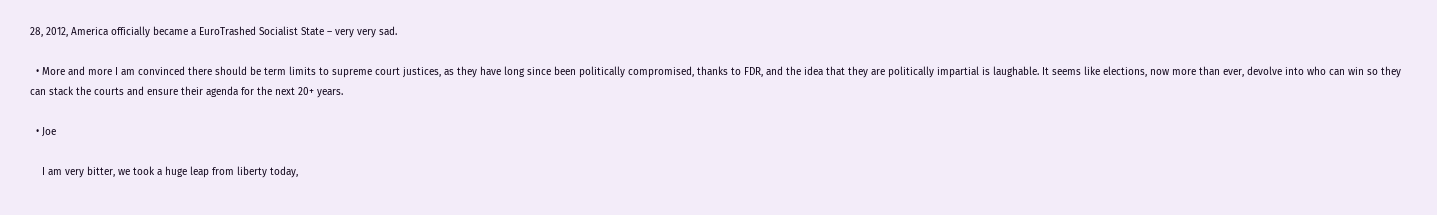28, 2012, America officially became a EuroTrashed Socialist State – very very sad.

  • More and more I am convinced there should be term limits to supreme court justices, as they have long since been politically compromised, thanks to FDR, and the idea that they are politically impartial is laughable. It seems like elections, now more than ever, devolve into who can win so they can stack the courts and ensure their agenda for the next 20+ years.

  • Joe

    I am very bitter, we took a huge leap from liberty today,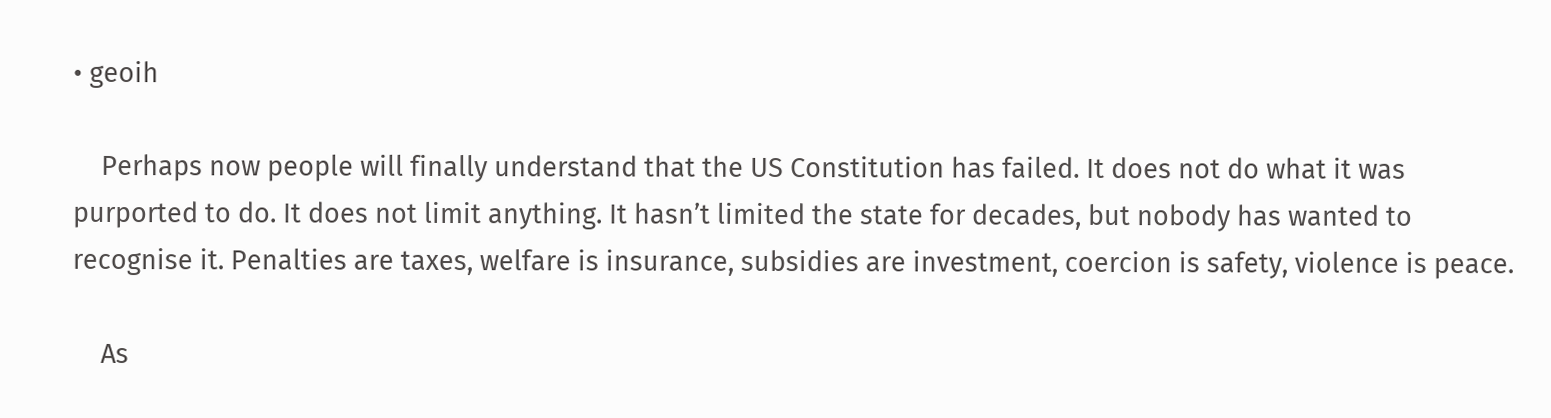• geoih

    Perhaps now people will finally understand that the US Constitution has failed. It does not do what it was purported to do. It does not limit anything. It hasn’t limited the state for decades, but nobody has wanted to recognise it. Penalties are taxes, welfare is insurance, subsidies are investment, coercion is safety, violence is peace.

    As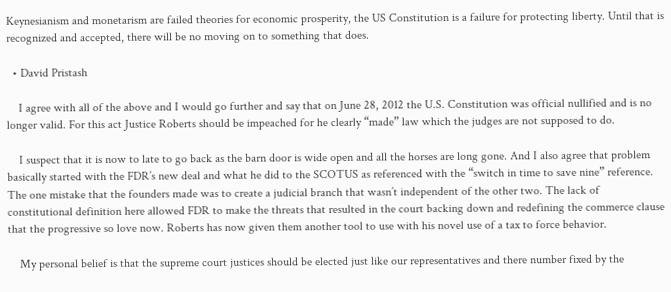Keynesianism and monetarism are failed theories for economic prosperity, the US Constitution is a failure for protecting liberty. Until that is recognized and accepted, there will be no moving on to something that does.

  • David Pristash

    I agree with all of the above and I would go further and say that on June 28, 2012 the U.S. Constitution was official nullified and is no longer valid. For this act Justice Roberts should be impeached for he clearly “made” law which the judges are not supposed to do.

    I suspect that it is now to late to go back as the barn door is wide open and all the horses are long gone. And I also agree that problem basically started with the FDR’s new deal and what he did to the SCOTUS as referenced with the “switch in time to save nine” reference. The one mistake that the founders made was to create a judicial branch that wasn’t independent of the other two. The lack of constitutional definition here allowed FDR to make the threats that resulted in the court backing down and redefining the commerce clause that the progressive so love now. Roberts has now given them another tool to use with his novel use of a tax to force behavior.

    My personal belief is that the supreme court justices should be elected just like our representatives and there number fixed by the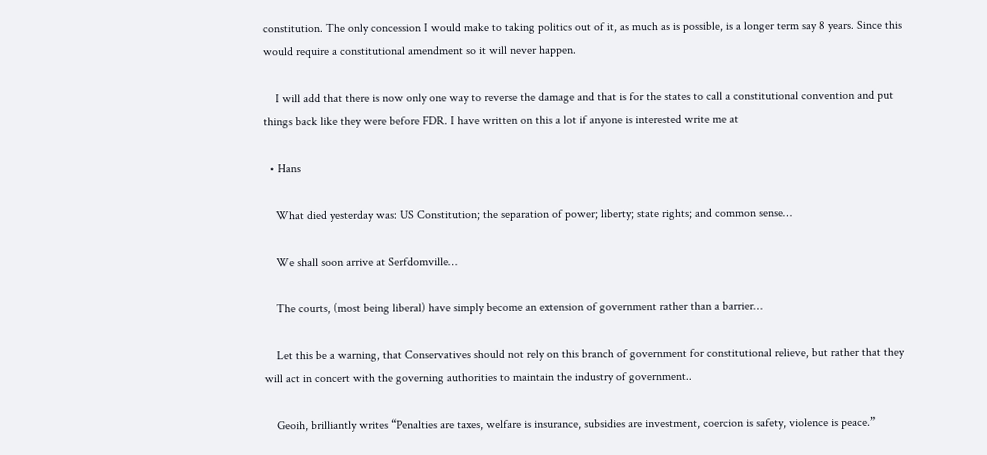constitution. The only concession I would make to taking politics out of it, as much as is possible, is a longer term say 8 years. Since this would require a constitutional amendment so it will never happen.

    I will add that there is now only one way to reverse the damage and that is for the states to call a constitutional convention and put things back like they were before FDR. I have written on this a lot if anyone is interested write me at

  • Hans

    What died yesterday was: US Constitution; the separation of power; liberty; state rights; and common sense…

    We shall soon arrive at Serfdomville…

    The courts, (most being liberal) have simply become an extension of government rather than a barrier…

    Let this be a warning, that Conservatives should not rely on this branch of government for constitutional relieve, but rather that they will act in concert with the governing authorities to maintain the industry of government..

    Geoih, brilliantly writes “Penalties are taxes, welfare is insurance, subsidies are investment, coercion is safety, violence is peace.”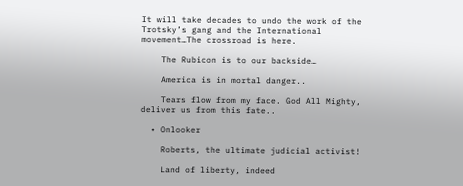It will take decades to undo the work of the Trotsky’s gang and the International movement…The crossroad is here.

    The Rubicon is to our backside…

    America is in mortal danger..

    Tears flow from my face. God All Mighty, deliver us from this fate..

  • Onlooker

    Roberts, the ultimate judicial activist!

    Land of liberty, indeed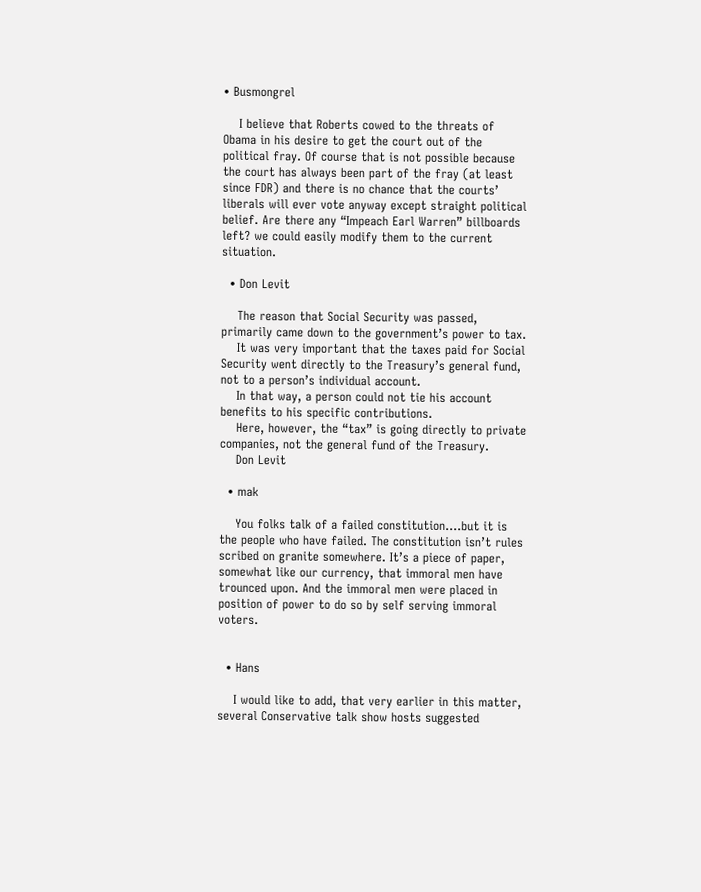• Busmongrel

    I believe that Roberts cowed to the threats of Obama in his desire to get the court out of the political fray. Of course that is not possible because the court has always been part of the fray (at least since FDR) and there is no chance that the courts’ liberals will ever vote anyway except straight political belief. Are there any “Impeach Earl Warren” billboards left? we could easily modify them to the current situation.

  • Don Levit

    The reason that Social Security was passed, primarily came down to the government’s power to tax.
    It was very important that the taxes paid for Social Security went directly to the Treasury’s general fund, not to a person’s individual account.
    In that way, a person could not tie his account benefits to his specific contributions.
    Here, however, the “tax” is going directly to private companies, not the general fund of the Treasury.
    Don Levit

  • mak

    You folks talk of a failed constitution….but it is the people who have failed. The constitution isn’t rules scribed on granite somewhere. It’s a piece of paper, somewhat like our currency, that immoral men have trounced upon. And the immoral men were placed in position of power to do so by self serving immoral voters.


  • Hans

    I would like to add, that very earlier in this matter, several Conservative talk show hosts suggested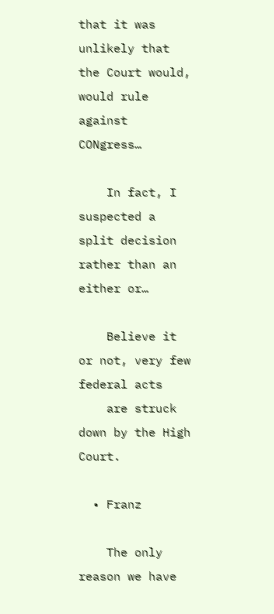that it was unlikely that the Court would, would rule against CONgress…

    In fact, I suspected a split decision rather than an either or…

    Believe it or not, very few federal acts
    are struck down by the High Court.

  • Franz

    The only reason we have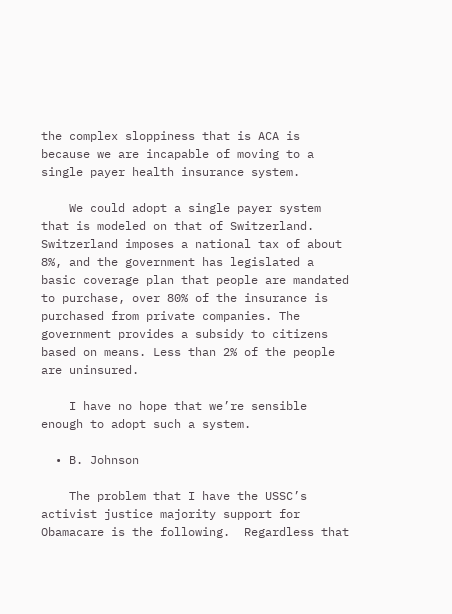the complex sloppiness that is ACA is because we are incapable of moving to a single payer health insurance system.

    We could adopt a single payer system that is modeled on that of Switzerland. Switzerland imposes a national tax of about 8%, and the government has legislated a basic coverage plan that people are mandated to purchase, over 80% of the insurance is purchased from private companies. The government provides a subsidy to citizens based on means. Less than 2% of the people are uninsured.

    I have no hope that we’re sensible enough to adopt such a system.

  • B. Johnson

    The problem that I have the USSC’s activist justice majority support for Obamacare is the following.  Regardless that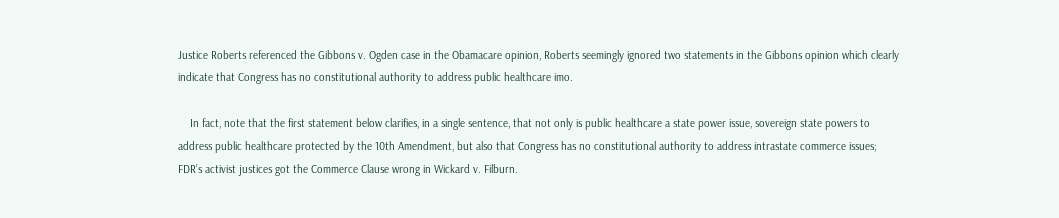Justice Roberts referenced the Gibbons v. Ogden case in the Obamacare opinion, Roberts seemingly ignored two statements in the Gibbons opinion which clearly indicate that Congress has no constitutional authority to address public healthcare imo.

    In fact, note that the first statement below clarifies, in a single sentence, that not only is public healthcare a state power issue, sovereign state powers to address public healthcare protected by the 10th Amendment, but also that Congress has no constitutional authority to address intrastate commerce issues; FDR’s activist justices got the Commerce Clause wrong in Wickard v. Filburn.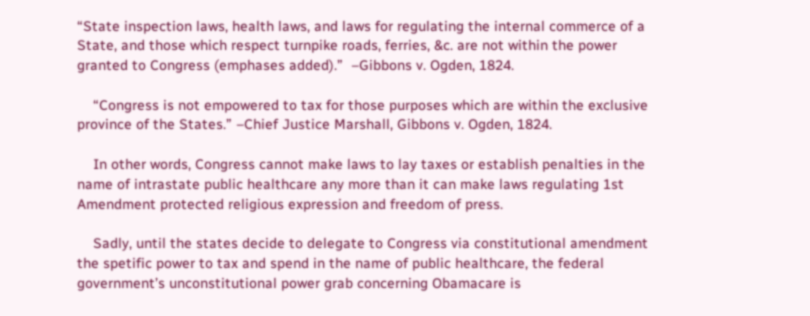“State inspection laws, health laws, and laws for regulating the internal commerce of a State, and those which respect turnpike roads, ferries, &c. are not within the power granted to Congress (emphases added).”  –Gibbons v. Ogden, 1824.

    “Congress is not empowered to tax for those purposes which are within the exclusive province of the States.” –Chief Justice Marshall, Gibbons v. Ogden, 1824.

    In other words, Congress cannot make laws to lay taxes or establish penalties in the name of intrastate public healthcare any more than it can make laws regulating 1st Amendment protected religious expression and freedom of press.

    Sadly, until the states decide to delegate to Congress via constitutional amendment the spetific power to tax and spend in the name of public healthcare, the federal government’s unconstitutional power grab concerning Obamacare is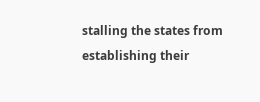stalling the states from establishing their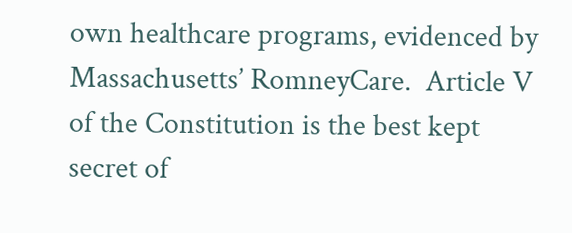own healthcare programs, evidenced by Massachusetts’ RomneyCare.  Article V of the Constitution is the best kept secret of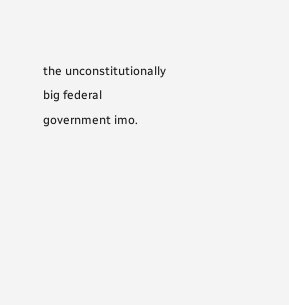the unconstitutionally big federal government imo.